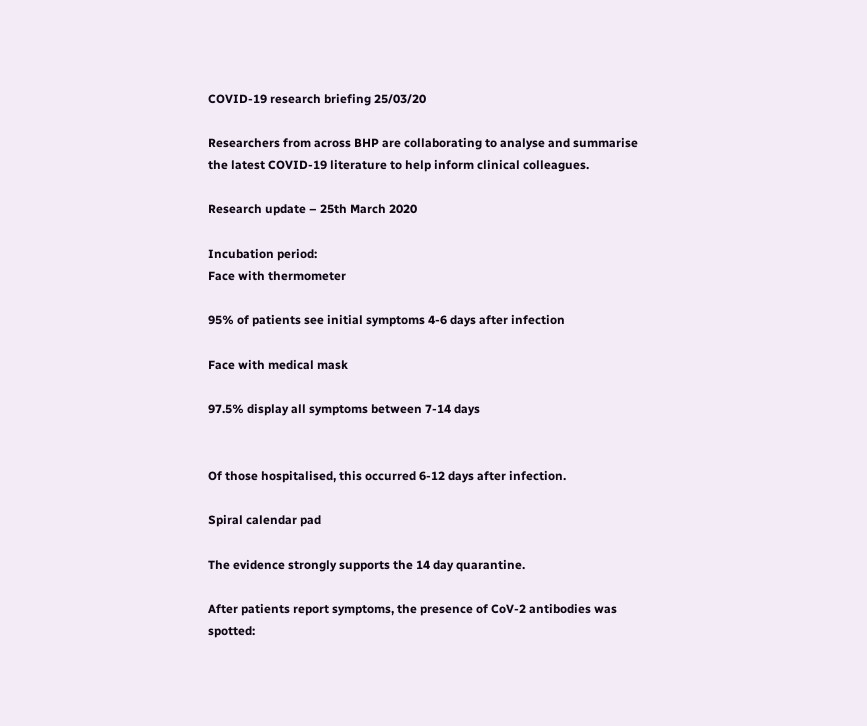COVID-19 research briefing 25/03/20

Researchers from across BHP are collaborating to analyse and summarise the latest COVID-19 literature to help inform clinical colleagues.

Research update – 25th March 2020

Incubation period:
Face with thermometer

95% of patients see initial symptoms 4-6 days after infection

Face with medical mask

97.5% display all symptoms between 7-14 days


Of those hospitalised, this occurred 6-12 days after infection.

Spiral calendar pad

The evidence strongly supports the 14 day quarantine.

After patients report symptoms, the presence of CoV-2 antibodies was spotted: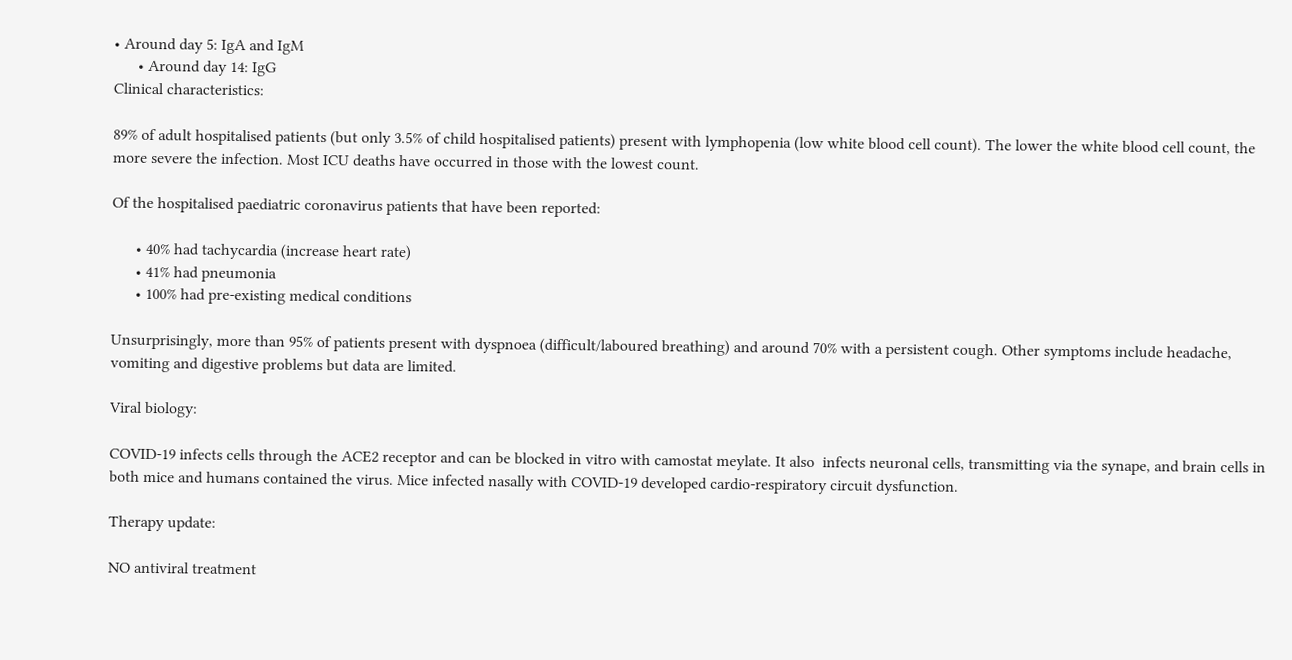• Around day 5: IgA and IgM
      • Around day 14: IgG
Clinical characteristics:

89% of adult hospitalised patients (but only 3.5% of child hospitalised patients) present with lymphopenia (low white blood cell count). The lower the white blood cell count, the more severe the infection. Most ICU deaths have occurred in those with the lowest count.

Of the hospitalised paediatric coronavirus patients that have been reported:

      • 40% had tachycardia (increase heart rate)
      • 41% had pneumonia
      • 100% had pre-existing medical conditions

Unsurprisingly, more than 95% of patients present with dyspnoea (difficult/laboured breathing) and around 70% with a persistent cough. Other symptoms include headache, vomiting and digestive problems but data are limited.

Viral biology:

COVID-19 infects cells through the ACE2 receptor and can be blocked in vitro with camostat meylate. It also  infects neuronal cells, transmitting via the synape, and brain cells in both mice and humans contained the virus. Mice infected nasally with COVID-19 developed cardio-respiratory circuit dysfunction.

Therapy update:

NO antiviral treatment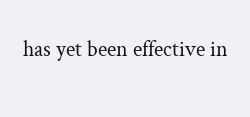has yet been effective in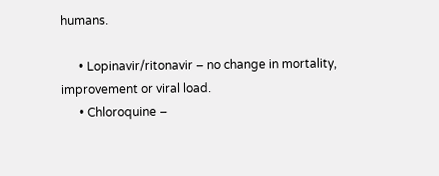humans.

      • Lopinavir/ritonavir – no change in mortality, improvement or viral load.
      • Chloroquine –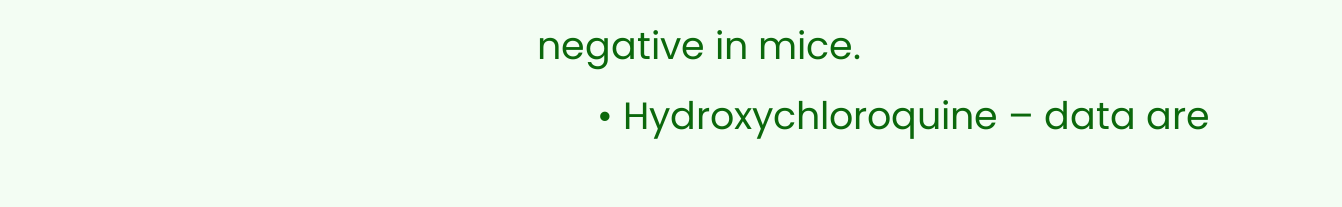negative in mice.
      • Hydroxychloroquine – data are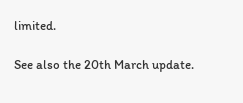limited.

See also the 20th March update.